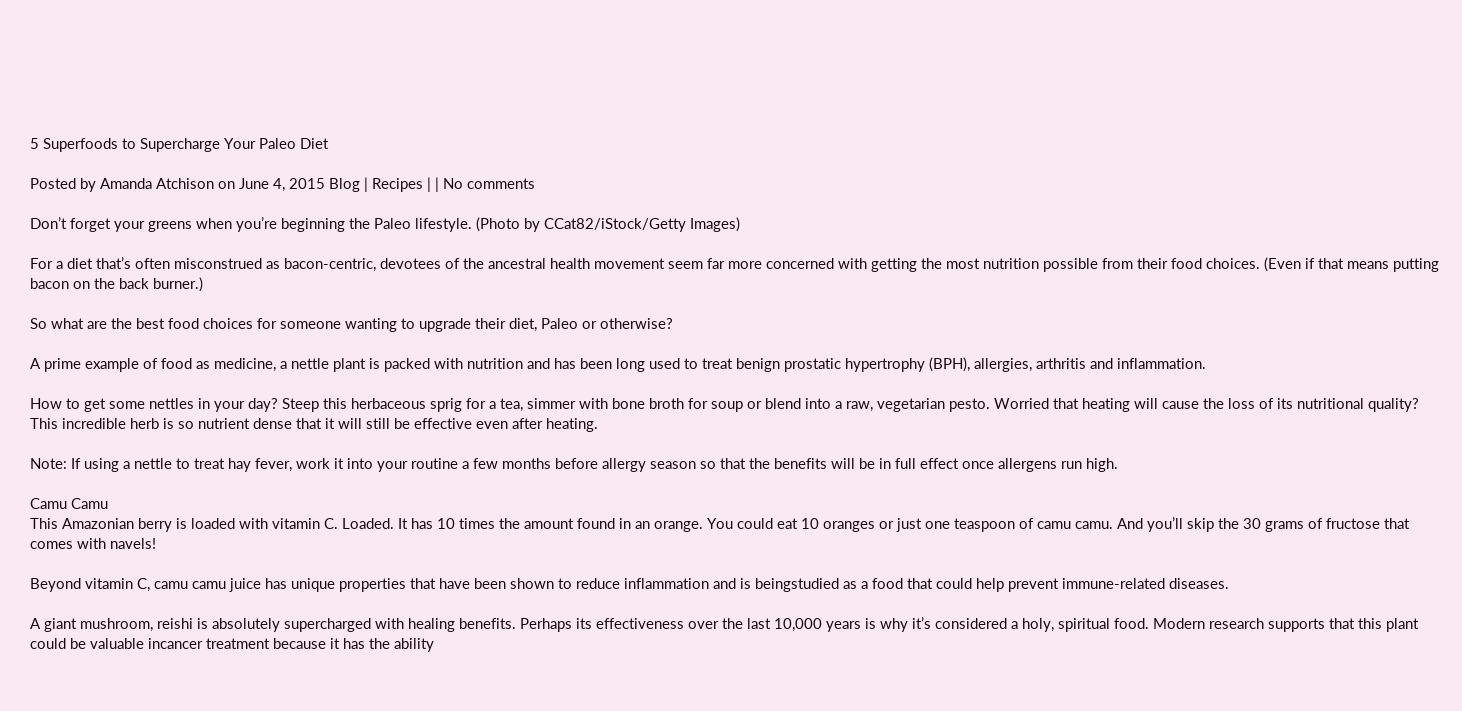5 Superfoods to Supercharge Your Paleo Diet

Posted by Amanda Atchison on June 4, 2015 Blog | Recipes | | No comments

Don’t forget your greens when you’re beginning the Paleo lifestyle. (Photo by CCat82/iStock/Getty Images)

For a diet that’s often misconstrued as bacon-centric, devotees of the ancestral health movement seem far more concerned with getting the most nutrition possible from their food choices. (Even if that means putting bacon on the back burner.)

So what are the best food choices for someone wanting to upgrade their diet, Paleo or otherwise?

A prime example of food as medicine, a nettle plant is packed with nutrition and has been long used to treat benign prostatic hypertrophy (BPH), allergies, arthritis and inflammation.

How to get some nettles in your day? Steep this herbaceous sprig for a tea, simmer with bone broth for soup or blend into a raw, vegetarian pesto. Worried that heating will cause the loss of its nutritional quality? This incredible herb is so nutrient dense that it will still be effective even after heating.

Note: If using a nettle to treat hay fever, work it into your routine a few months before allergy season so that the benefits will be in full effect once allergens run high.

Camu Camu
This Amazonian berry is loaded with vitamin C. Loaded. It has 10 times the amount found in an orange. You could eat 10 oranges or just one teaspoon of camu camu. And you’ll skip the 30 grams of fructose that comes with navels!

Beyond vitamin C, camu camu juice has unique properties that have been shown to reduce inflammation and is beingstudied as a food that could help prevent immune-related diseases.

A giant mushroom, reishi is absolutely supercharged with healing benefits. Perhaps its effectiveness over the last 10,000 years is why it’s considered a holy, spiritual food. Modern research supports that this plant could be valuable incancer treatment because it has the ability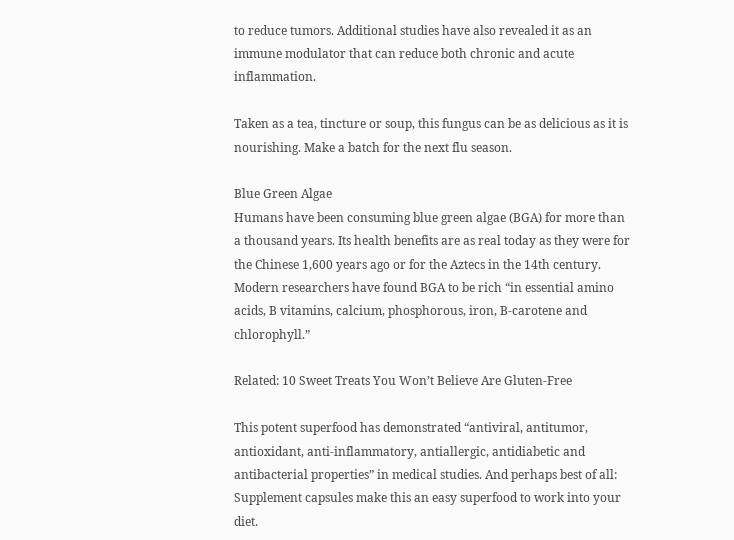to reduce tumors. Additional studies have also revealed it as an immune modulator that can reduce both chronic and acute inflammation.

Taken as a tea, tincture or soup, this fungus can be as delicious as it is nourishing. Make a batch for the next flu season.

Blue Green Algae
Humans have been consuming blue green algae (BGA) for more than a thousand years. Its health benefits are as real today as they were for the Chinese 1,600 years ago or for the Aztecs in the 14th century. Modern researchers have found BGA to be rich “in essential amino acids, B vitamins, calcium, phosphorous, iron, B-carotene and chlorophyll.”

Related: 10 Sweet Treats You Won’t Believe Are Gluten-Free

This potent superfood has demonstrated “antiviral, antitumor, antioxidant, anti-inflammatory, antiallergic, antidiabetic and antibacterial properties” in medical studies. And perhaps best of all: Supplement capsules make this an easy superfood to work into your diet.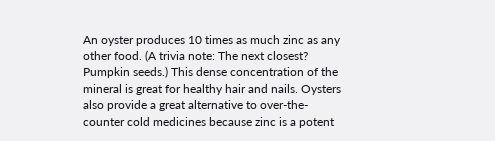An oyster produces 10 times as much zinc as any other food. (A trivia note: The next closest? Pumpkin seeds.) This dense concentration of the mineral is great for healthy hair and nails. Oysters also provide a great alternative to over-the-counter cold medicines because zinc is a potent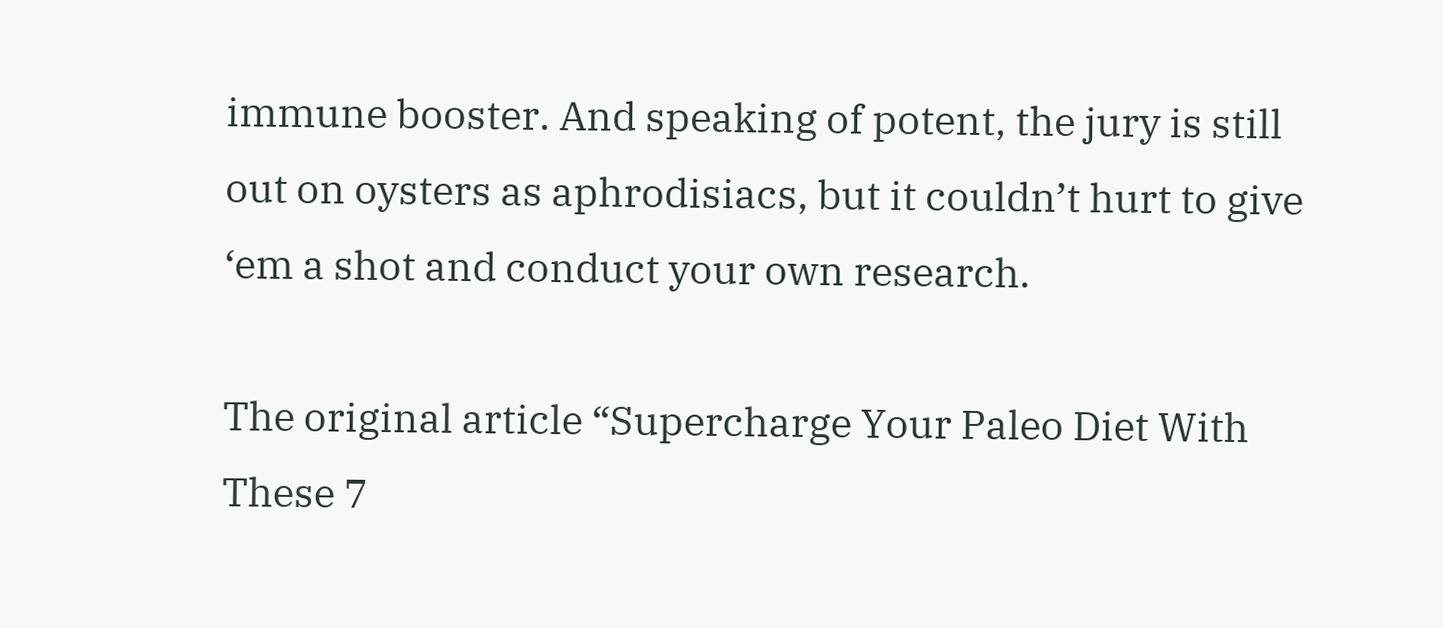immune booster. And speaking of potent, the jury is still out on oysters as aphrodisiacs, but it couldn’t hurt to give ‘em a shot and conduct your own research.

The original article “Supercharge Your Paleo Diet With These 7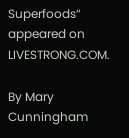Superfoods“ appeared on LIVESTRONG.COM.

By Mary Cunningham